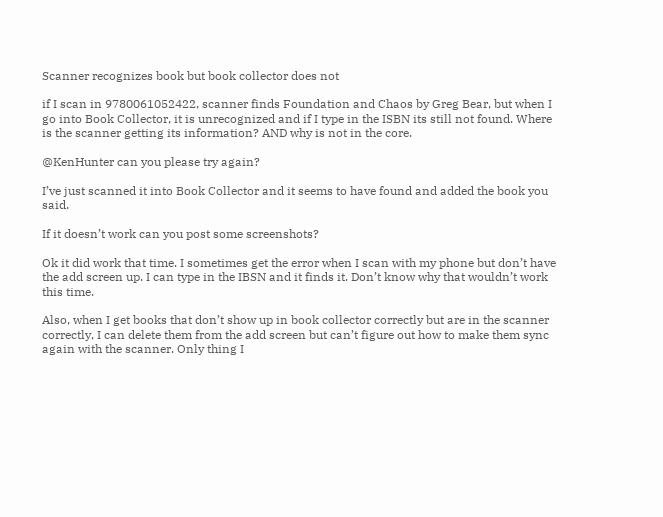Scanner recognizes book but book collector does not

if I scan in 9780061052422, scanner finds Foundation and Chaos by Greg Bear, but when I go into Book Collector, it is unrecognized and if I type in the ISBN its still not found. Where is the scanner getting its information? AND why is not in the core.

@KenHunter can you please try again?

I’ve just scanned it into Book Collector and it seems to have found and added the book you said.

If it doesn’t work can you post some screenshots?

Ok it did work that time. I sometimes get the error when I scan with my phone but don’t have the add screen up. I can type in the IBSN and it finds it. Don’t know why that wouldn’t work this time.

Also, when I get books that don’t show up in book collector correctly but are in the scanner correctly, I can delete them from the add screen but can’t figure out how to make them sync again with the scanner. Only thing I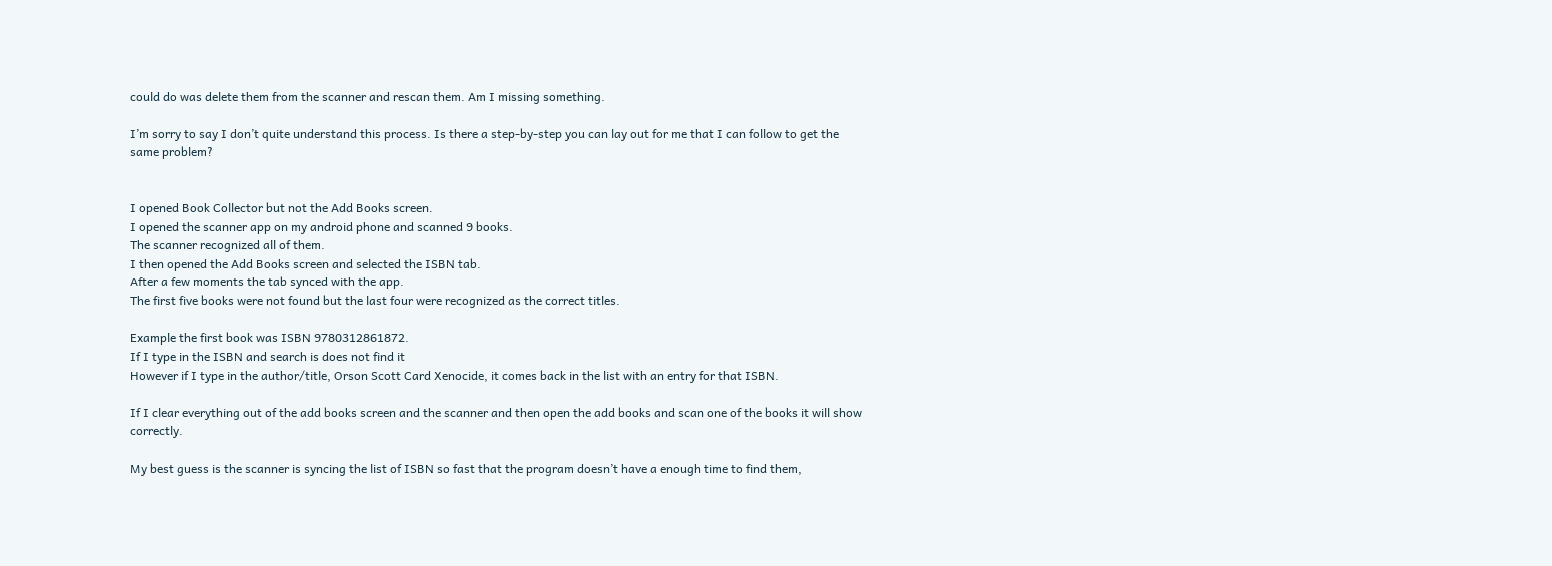could do was delete them from the scanner and rescan them. Am I missing something.

I’m sorry to say I don’t quite understand this process. Is there a step-by-step you can lay out for me that I can follow to get the same problem?


I opened Book Collector but not the Add Books screen.
I opened the scanner app on my android phone and scanned 9 books.
The scanner recognized all of them.
I then opened the Add Books screen and selected the ISBN tab.
After a few moments the tab synced with the app.
The first five books were not found but the last four were recognized as the correct titles.

Example the first book was ISBN 9780312861872.
If I type in the ISBN and search is does not find it
However if I type in the author/title, Orson Scott Card Xenocide, it comes back in the list with an entry for that ISBN.

If I clear everything out of the add books screen and the scanner and then open the add books and scan one of the books it will show correctly.

My best guess is the scanner is syncing the list of ISBN so fast that the program doesn’t have a enough time to find them,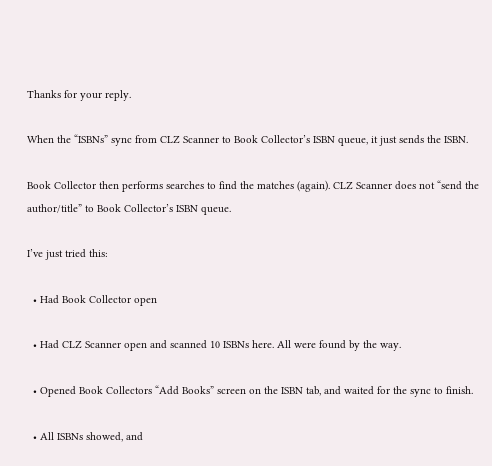Thanks for your reply.

When the “ISBNs” sync from CLZ Scanner to Book Collector’s ISBN queue, it just sends the ISBN.

Book Collector then performs searches to find the matches (again). CLZ Scanner does not “send the author/title” to Book Collector’s ISBN queue.

I’ve just tried this:

  • Had Book Collector open

  • Had CLZ Scanner open and scanned 10 ISBNs here. All were found by the way.

  • Opened Book Collectors “Add Books” screen on the ISBN tab, and waited for the sync to finish.

  • All ISBNs showed, and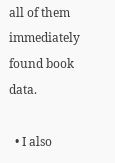all of them immediately found book data.

  • I also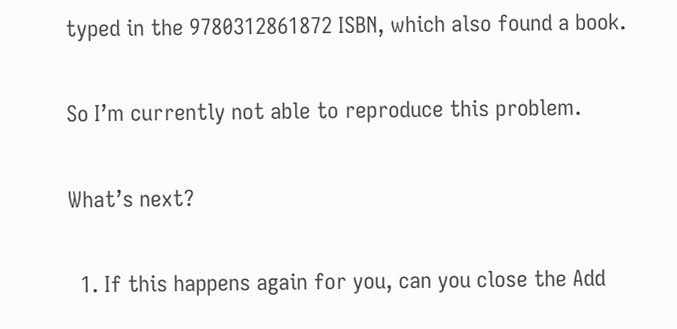typed in the 9780312861872 ISBN, which also found a book.

So I’m currently not able to reproduce this problem.

What’s next?

  1. If this happens again for you, can you close the Add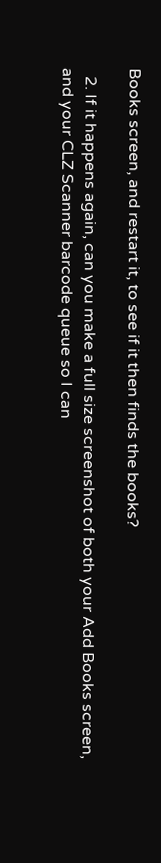Books screen, and restart it, to see if it then finds the books?

  2. If it happens again, can you make a full size screenshot of both your Add Books screen, and your CLZ Scanner barcode queue so I can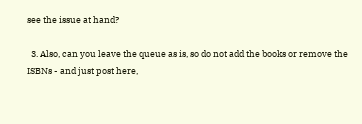see the issue at hand?

  3. Also, can you leave the queue as is, so do not add the books or remove the ISBNs - and just post here,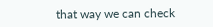that way we can check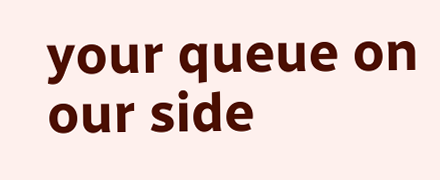your queue on our side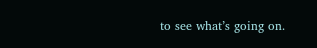to see what’s going on.